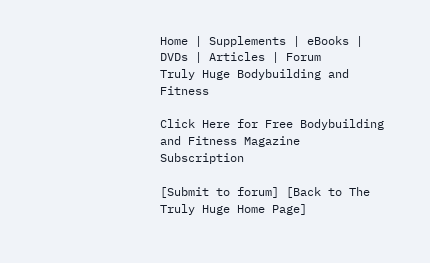Home | Supplements | eBooks | DVDs | Articles | Forum
Truly Huge Bodybuilding and Fitness

Click Here for Free Bodybuilding and Fitness Magazine Subscription

[Submit to forum] [Back to The Truly Huge Home Page]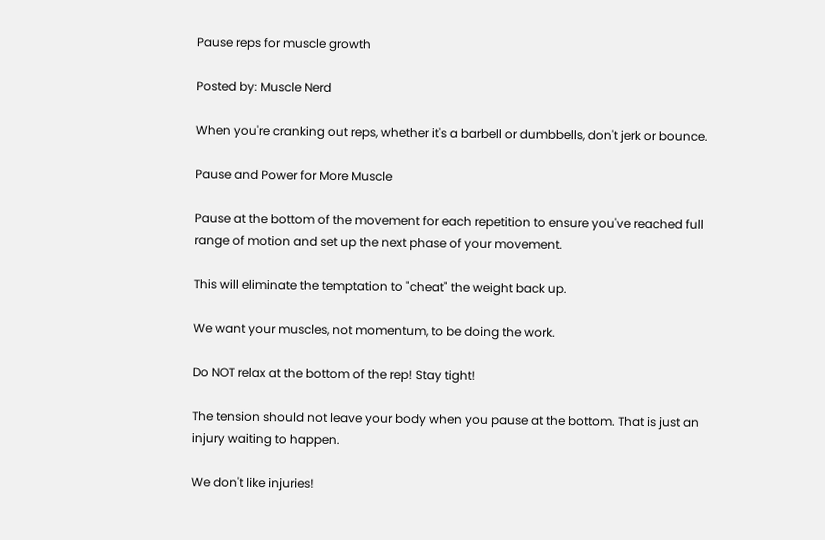Pause reps for muscle growth

Posted by: Muscle Nerd

When you're cranking out reps, whether it's a barbell or dumbbells, don't jerk or bounce.

Pause and Power for More Muscle

Pause at the bottom of the movement for each repetition to ensure you've reached full range of motion and set up the next phase of your movement.

This will eliminate the temptation to "cheat" the weight back up.

We want your muscles, not momentum, to be doing the work.

Do NOT relax at the bottom of the rep! Stay tight!

The tension should not leave your body when you pause at the bottom. That is just an injury waiting to happen.

We don't like injuries!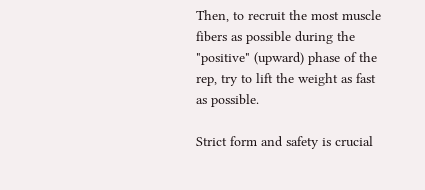Then, to recruit the most muscle fibers as possible during the "positive" (upward) phase of the rep, try to lift the weight as fast as possible.

Strict form and safety is crucial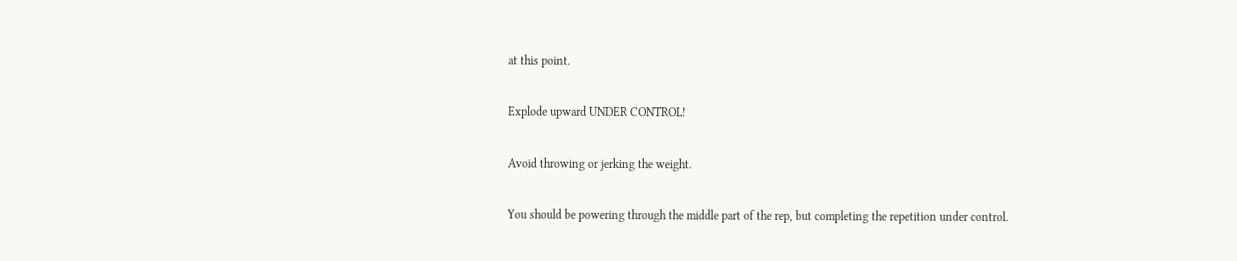at this point.

Explode upward UNDER CONTROL!

Avoid throwing or jerking the weight.

You should be powering through the middle part of the rep, but completing the repetition under control.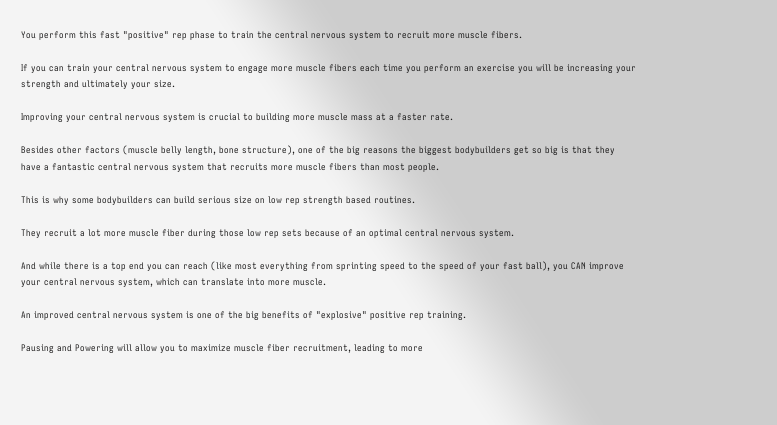You perform this fast "positive" rep phase to train the central nervous system to recruit more muscle fibers.

If you can train your central nervous system to engage more muscle fibers each time you perform an exercise you will be increasing your strength and ultimately your size.

Improving your central nervous system is crucial to building more muscle mass at a faster rate.

Besides other factors (muscle belly length, bone structure), one of the big reasons the biggest bodybuilders get so big is that they have a fantastic central nervous system that recruits more muscle fibers than most people.

This is why some bodybuilders can build serious size on low rep strength based routines.

They recruit a lot more muscle fiber during those low rep sets because of an optimal central nervous system.

And while there is a top end you can reach (like most everything from sprinting speed to the speed of your fast ball), you CAN improve your central nervous system, which can translate into more muscle.

An improved central nervous system is one of the big benefits of "explosive" positive rep training.

Pausing and Powering will allow you to maximize muscle fiber recruitment, leading to more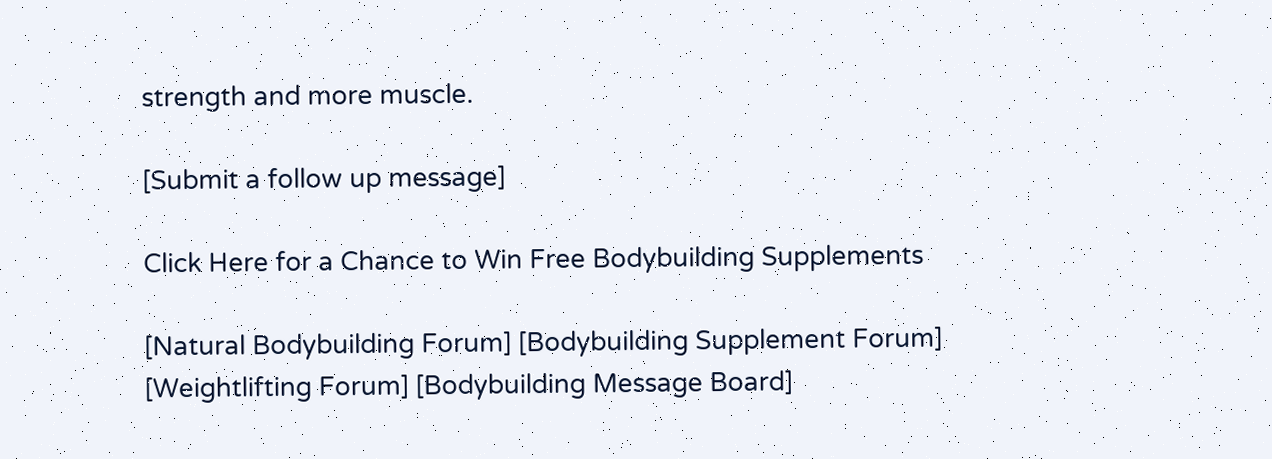strength and more muscle.

[Submit a follow up message]

Click Here for a Chance to Win Free Bodybuilding Supplements

[Natural Bodybuilding Forum] [Bodybuilding Supplement Forum] [Weightlifting Forum] [Bodybuilding Message Board]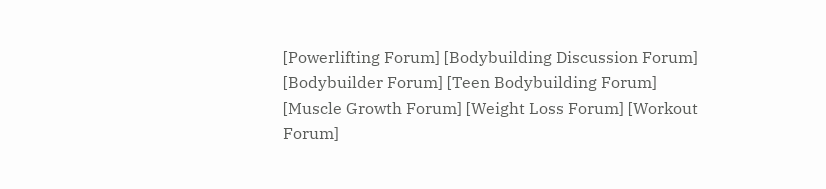[Powerlifting Forum] [Bodybuilding Discussion Forum] [Bodybuilder Forum] [Teen Bodybuilding Forum]
[Muscle Growth Forum] [Weight Loss Forum] [Workout Forum]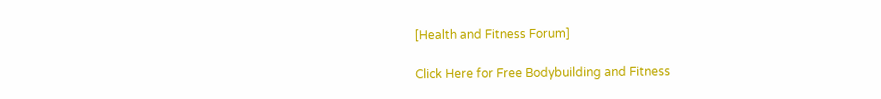[Health and Fitness Forum]

Click Here for Free Bodybuilding and Fitness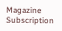Magazine Subscription